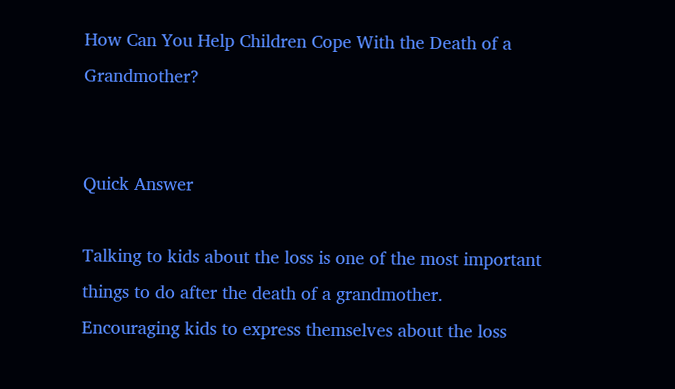How Can You Help Children Cope With the Death of a Grandmother?


Quick Answer

Talking to kids about the loss is one of the most important things to do after the death of a grandmother. Encouraging kids to express themselves about the loss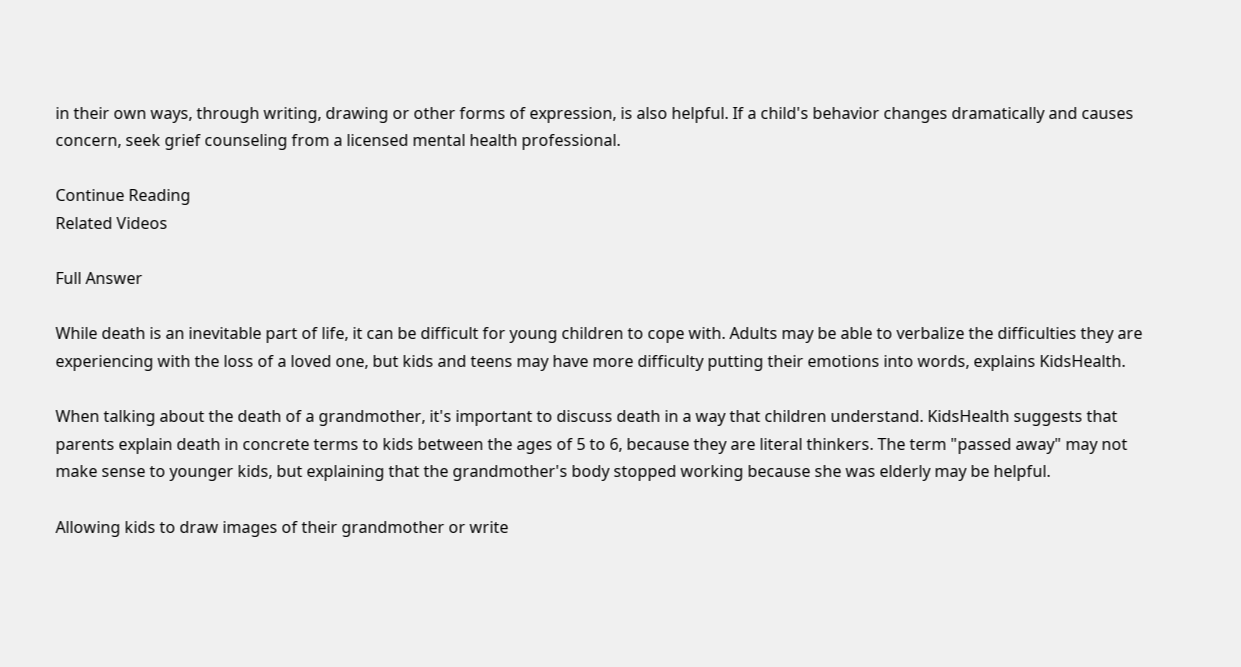in their own ways, through writing, drawing or other forms of expression, is also helpful. If a child's behavior changes dramatically and causes concern, seek grief counseling from a licensed mental health professional.

Continue Reading
Related Videos

Full Answer

While death is an inevitable part of life, it can be difficult for young children to cope with. Adults may be able to verbalize the difficulties they are experiencing with the loss of a loved one, but kids and teens may have more difficulty putting their emotions into words, explains KidsHealth.

When talking about the death of a grandmother, it's important to discuss death in a way that children understand. KidsHealth suggests that parents explain death in concrete terms to kids between the ages of 5 to 6, because they are literal thinkers. The term "passed away" may not make sense to younger kids, but explaining that the grandmother's body stopped working because she was elderly may be helpful.

Allowing kids to draw images of their grandmother or write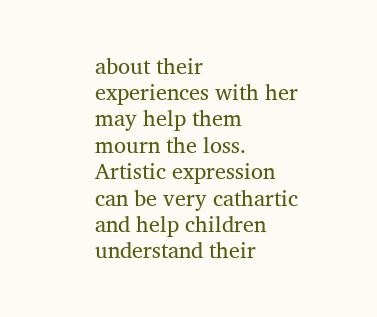about their experiences with her may help them mourn the loss. Artistic expression can be very cathartic and help children understand their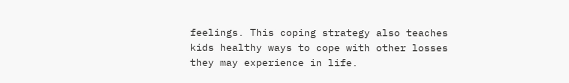feelings. This coping strategy also teaches kids healthy ways to cope with other losses they may experience in life.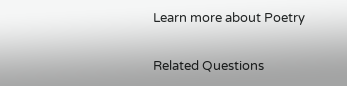Learn more about Poetry

Related Questions